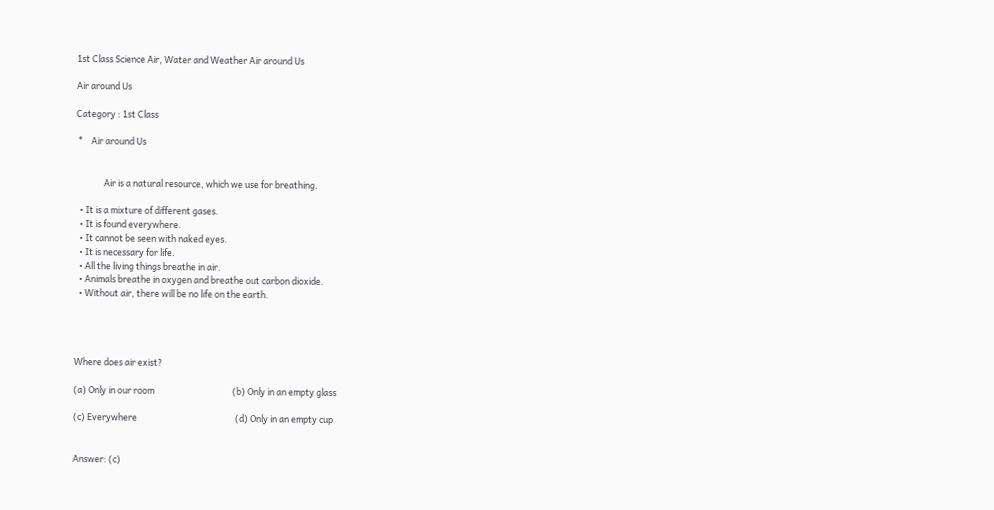1st Class Science Air, Water and Weather Air around Us

Air around Us

Category : 1st Class

 *    Air around Us


              Air is a natural resource, which we use for breathing.

  • It is a mixture of different gases.
  • It is found everywhere.
  • It cannot be seen with naked eyes.
  • It is necessary for life.
  • All the living things breathe in air.
  • Animals breathe in oxygen and breathe out carbon dioxide.
  • Without air, there will be no life on the earth.




Where does air exist?

(a) Only in our room                                       (b) Only in an empty glass

(c) Everywhere                                                 (d) Only in an empty cup


Answer: (c)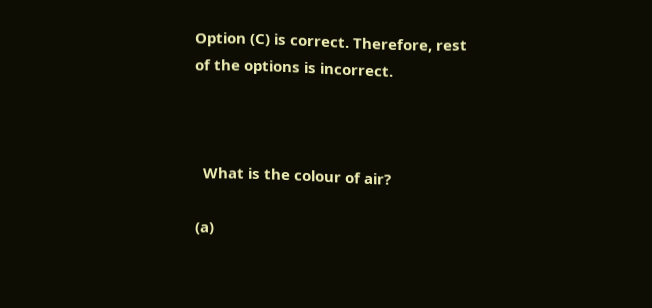Option (C) is correct. Therefore, rest of the options is incorrect.



  What is the colour of air?

(a)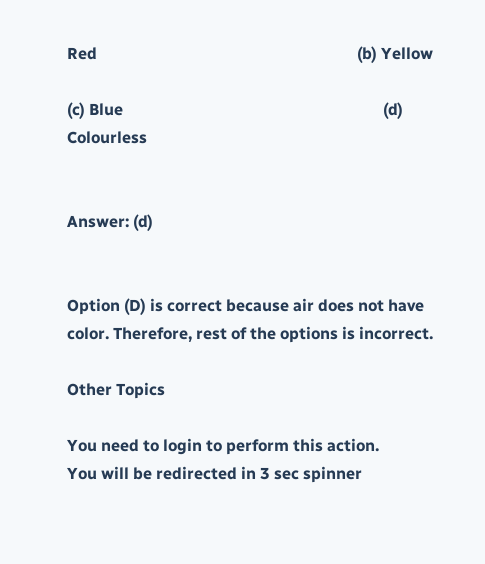Red                                                                 (b) Yellow

(c) Blue                                                                 (d) Colourless


Answer: (d)


Option (D) is correct because air does not have color. Therefore, rest of the options is incorrect.

Other Topics

You need to login to perform this action.
You will be redirected in 3 sec spinner